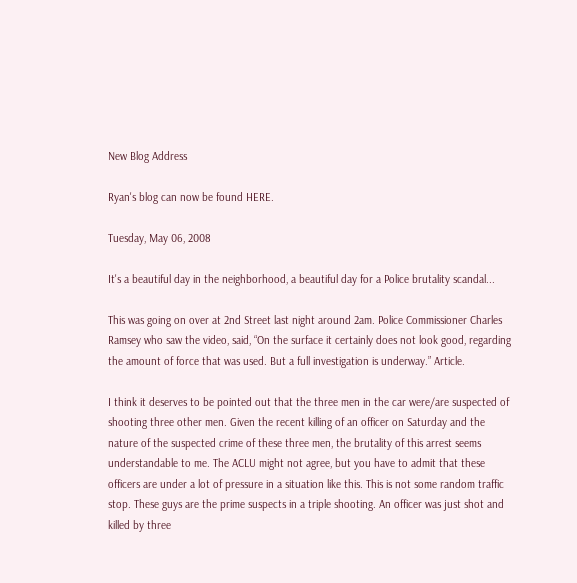New Blog Address

Ryan's blog can now be found HERE.

Tuesday, May 06, 2008

It's a beautiful day in the neighborhood, a beautiful day for a Police brutality scandal...

This was going on over at 2nd Street last night around 2am. Police Commissioner Charles Ramsey who saw the video, said, “On the surface it certainly does not look good, regarding the amount of force that was used. But a full investigation is underway.” Article.

I think it deserves to be pointed out that the three men in the car were/are suspected of shooting three other men. Given the recent killing of an officer on Saturday and the nature of the suspected crime of these three men, the brutality of this arrest seems understandable to me. The ACLU might not agree, but you have to admit that these officers are under a lot of pressure in a situation like this. This is not some random traffic stop. These guys are the prime suspects in a triple shooting. An officer was just shot and killed by three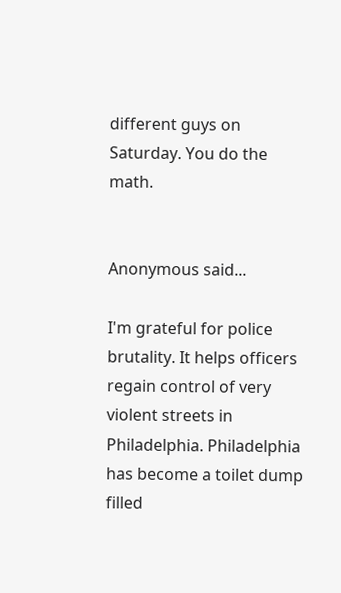different guys on Saturday. You do the math.


Anonymous said...

I'm grateful for police brutality. It helps officers regain control of very violent streets in Philadelphia. Philadelphia has become a toilet dump filled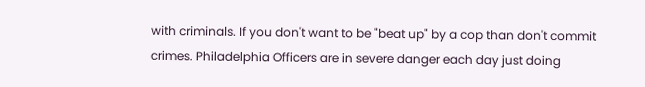with criminals. If you don't want to be "beat up" by a cop than don't commit crimes. Philadelphia Officers are in severe danger each day just doing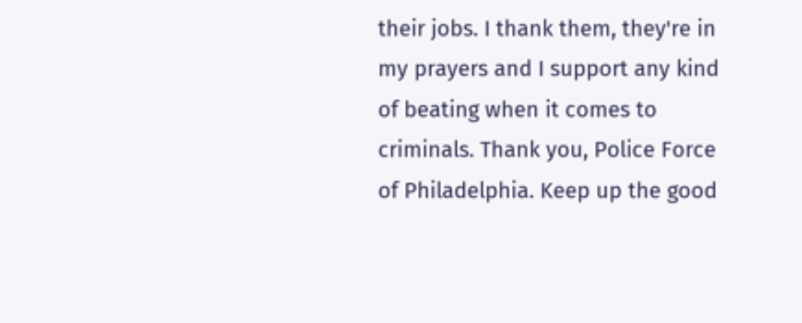their jobs. I thank them, they're in my prayers and I support any kind of beating when it comes to criminals. Thank you, Police Force of Philadelphia. Keep up the good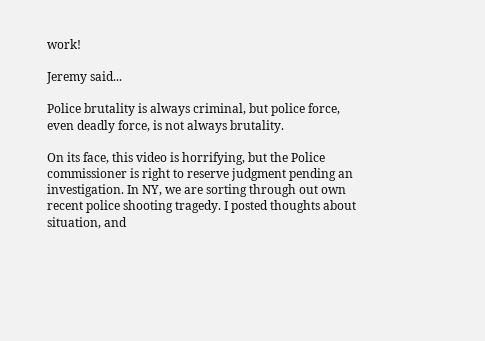work!

Jeremy said...

Police brutality is always criminal, but police force, even deadly force, is not always brutality.

On its face, this video is horrifying, but the Police commissioner is right to reserve judgment pending an investigation. In NY, we are sorting through out own recent police shooting tragedy. I posted thoughts about situation, and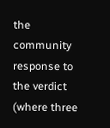the community response to the verdict (where three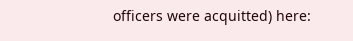officers were acquitted) here: